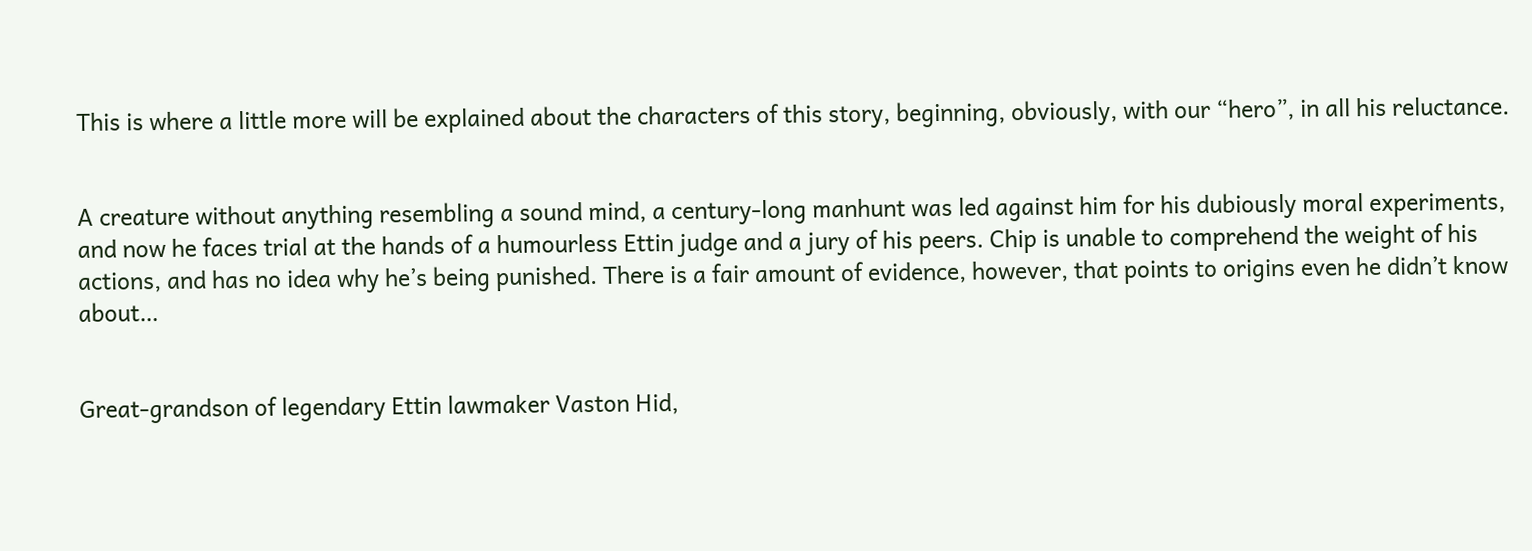This is where a little more will be explained about the characters of this story, beginning, obviously, with our “hero”, in all his reluctance.


A creature without anything resembling a sound mind, a century-long manhunt was led against him for his dubiously moral experiments, and now he faces trial at the hands of a humourless Ettin judge and a jury of his peers. Chip is unable to comprehend the weight of his actions, and has no idea why he’s being punished. There is a fair amount of evidence, however, that points to origins even he didn’t know about…


Great-grandson of legendary Ettin lawmaker Vaston Hid,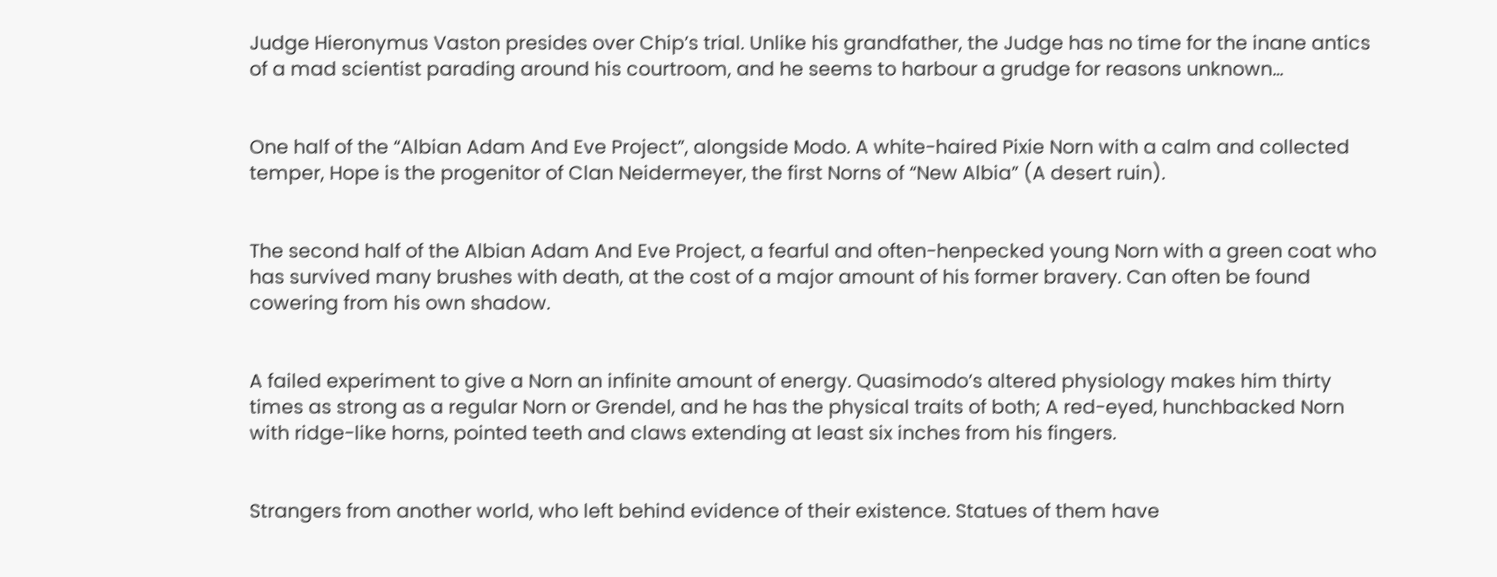Judge Hieronymus Vaston presides over Chip’s trial. Unlike his grandfather, the Judge has no time for the inane antics of a mad scientist parading around his courtroom, and he seems to harbour a grudge for reasons unknown…


One half of the “Albian Adam And Eve Project”, alongside Modo. A white-haired Pixie Norn with a calm and collected temper, Hope is the progenitor of Clan Neidermeyer, the first Norns of “New Albia” (A desert ruin).


The second half of the Albian Adam And Eve Project, a fearful and often-henpecked young Norn with a green coat who has survived many brushes with death, at the cost of a major amount of his former bravery. Can often be found cowering from his own shadow.


A failed experiment to give a Norn an infinite amount of energy. Quasimodo’s altered physiology makes him thirty times as strong as a regular Norn or Grendel, and he has the physical traits of both; A red-eyed, hunchbacked Norn with ridge-like horns, pointed teeth and claws extending at least six inches from his fingers.


Strangers from another world, who left behind evidence of their existence. Statues of them have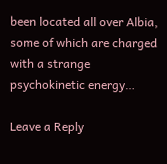been located all over Albia, some of which are charged with a strange psychokinetic energy…

Leave a Reply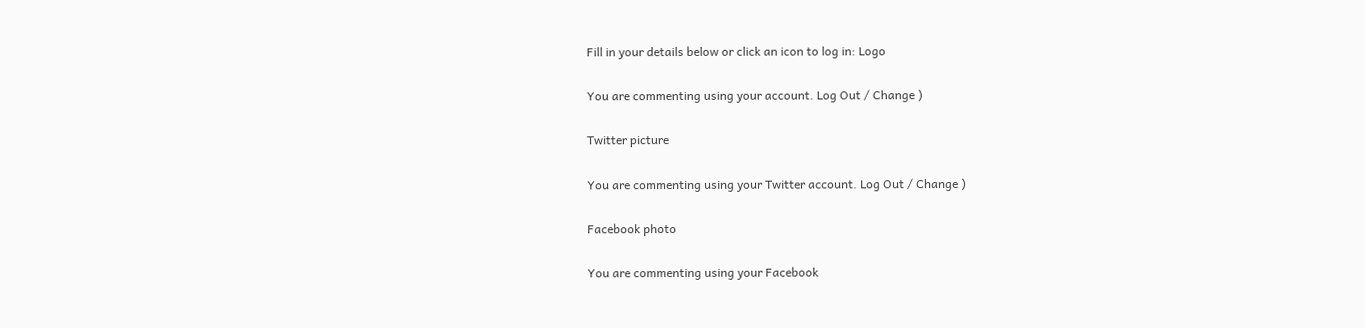Fill in your details below or click an icon to log in: Logo

You are commenting using your account. Log Out / Change )

Twitter picture

You are commenting using your Twitter account. Log Out / Change )

Facebook photo

You are commenting using your Facebook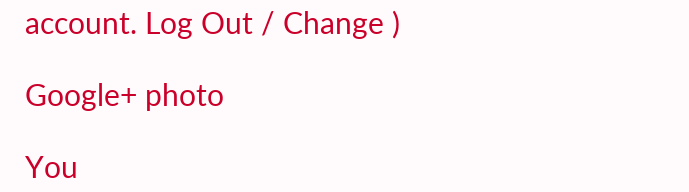account. Log Out / Change )

Google+ photo

You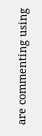are commenting using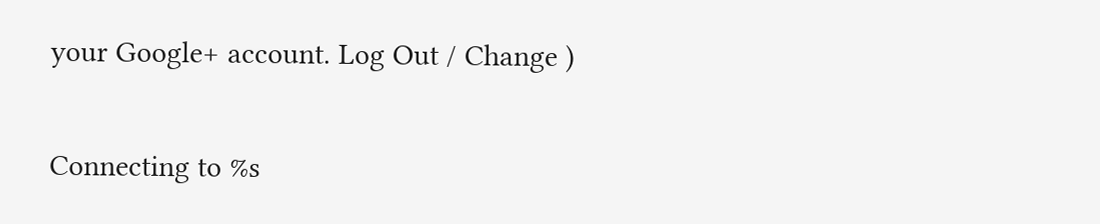your Google+ account. Log Out / Change )

Connecting to %s